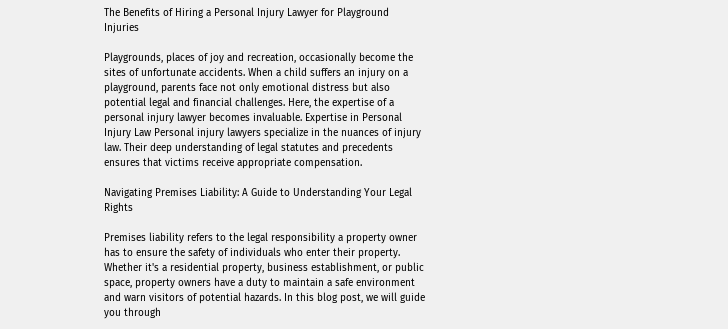The Benefits of Hiring a Personal Injury Lawyer for Playground Injuries

Playgrounds, places of joy and recreation, occasionally become the sites of unfortunate accidents. When a child suffers an injury on a playground, parents face not only emotional distress but also potential legal and financial challenges. Here, the expertise of a personal injury lawyer becomes invaluable. Expertise in Personal Injury Law Personal injury lawyers specialize in the nuances of injury law. Their deep understanding of legal statutes and precedents ensures that victims receive appropriate compensation.

Navigating Premises Liability: A Guide to Understanding Your Legal Rights

Premises liability refers to the legal responsibility a property owner has to ensure the safety of individuals who enter their property. Whether it's a residential property, business establishment, or public space, property owners have a duty to maintain a safe environment and warn visitors of potential hazards. In this blog post, we will guide you through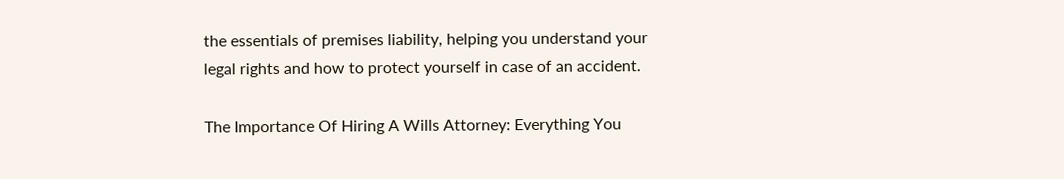the essentials of premises liability, helping you understand your legal rights and how to protect yourself in case of an accident.

The Importance Of Hiring A Wills Attorney: Everything You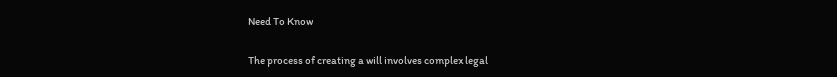Need To Know

The process of creating a will involves complex legal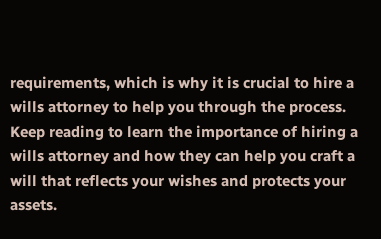requirements, which is why it is crucial to hire a wills attorney to help you through the process. Keep reading to learn the importance of hiring a wills attorney and how they can help you craft a will that reflects your wishes and protects your assets.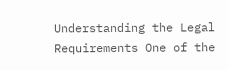Understanding the Legal Requirements One of the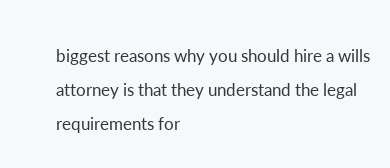biggest reasons why you should hire a wills attorney is that they understand the legal requirements for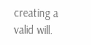creating a valid will.